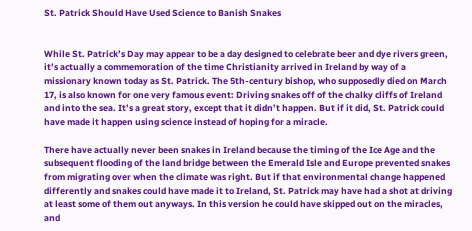St. Patrick Should Have Used Science to Banish Snakes


While St. Patrick’s Day may appear to be a day designed to celebrate beer and dye rivers green, it’s actually a commemoration of the time Christianity arrived in Ireland by way of a missionary known today as St. Patrick. The 5th-century bishop, who supposedly died on March 17, is also known for one very famous event: Driving snakes off of the chalky cliffs of Ireland and into the sea. It’s a great story, except that it didn’t happen. But if it did, St. Patrick could have made it happen using science instead of hoping for a miracle.

There have actually never been snakes in Ireland because the timing of the Ice Age and the subsequent flooding of the land bridge between the Emerald Isle and Europe prevented snakes from migrating over when the climate was right. But if that environmental change happened differently and snakes could have made it to Ireland, St. Patrick may have had a shot at driving at least some of them out anyways. In this version he could have skipped out on the miracles, and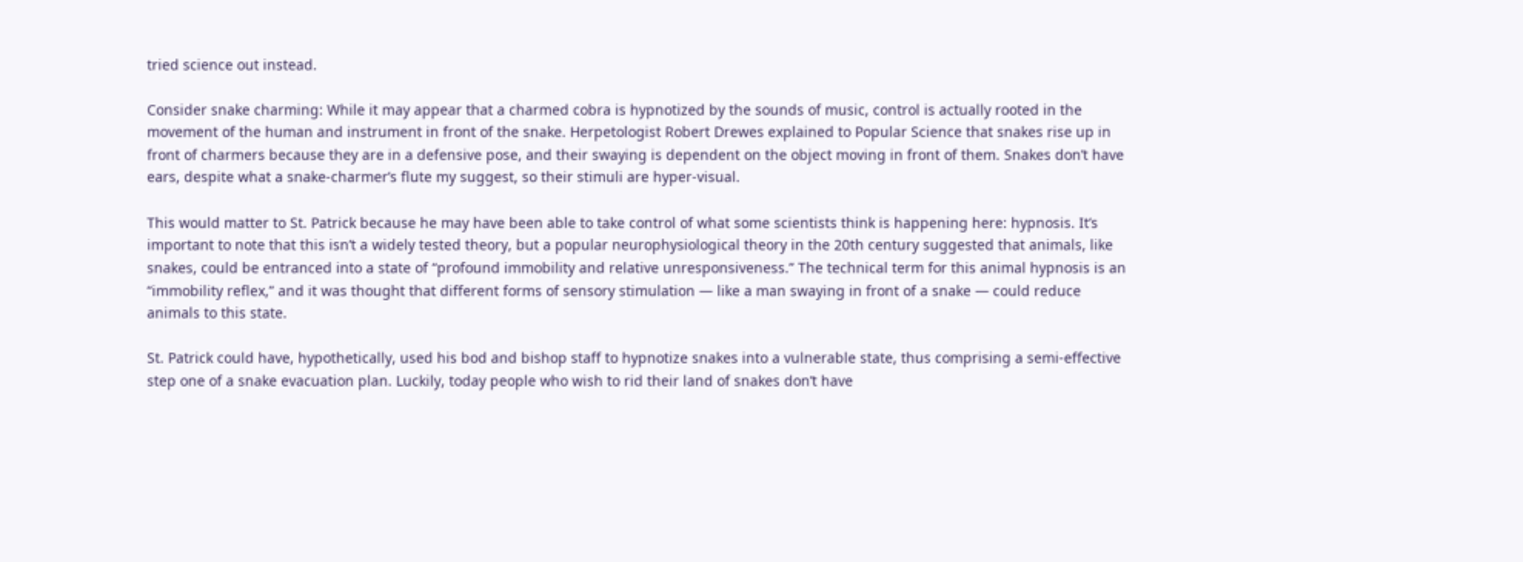tried science out instead.

Consider snake charming: While it may appear that a charmed cobra is hypnotized by the sounds of music, control is actually rooted in the movement of the human and instrument in front of the snake. Herpetologist Robert Drewes explained to Popular Science that snakes rise up in front of charmers because they are in a defensive pose, and their swaying is dependent on the object moving in front of them. Snakes don’t have ears, despite what a snake-charmer’s flute my suggest, so their stimuli are hyper-visual.

This would matter to St. Patrick because he may have been able to take control of what some scientists think is happening here: hypnosis. It’s important to note that this isn’t a widely tested theory, but a popular neurophysiological theory in the 20th century suggested that animals, like snakes, could be entranced into a state of “profound immobility and relative unresponsiveness.” The technical term for this animal hypnosis is an “immobility reflex,” and it was thought that different forms of sensory stimulation — like a man swaying in front of a snake — could reduce animals to this state.

St. Patrick could have, hypothetically, used his bod and bishop staff to hypnotize snakes into a vulnerable state, thus comprising a semi-effective step one of a snake evacuation plan. Luckily, today people who wish to rid their land of snakes don’t have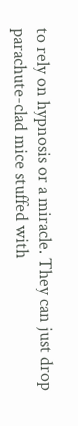to rely on hypnosis or a miracle. They can just drop parachute-clad mice stuffed with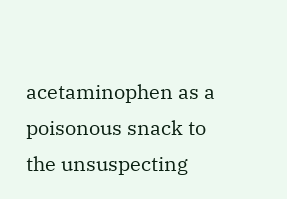acetaminophen as a poisonous snack to the unsuspecting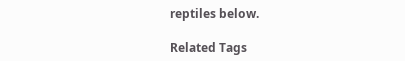reptiles below.

Related Tags